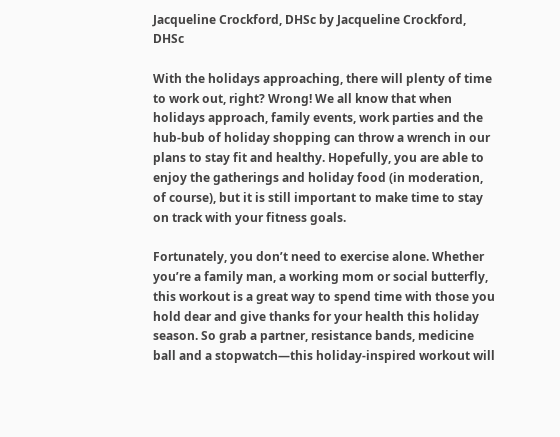Jacqueline Crockford, DHSc by Jacqueline Crockford, DHSc

With the holidays approaching, there will plenty of time to work out, right? Wrong! We all know that when holidays approach, family events, work parties and the hub-bub of holiday shopping can throw a wrench in our plans to stay fit and healthy. Hopefully, you are able to enjoy the gatherings and holiday food (in moderation, of course), but it is still important to make time to stay on track with your fitness goals.

Fortunately, you don’t need to exercise alone. Whether you’re a family man, a working mom or social butterfly, this workout is a great way to spend time with those you hold dear and give thanks for your health this holiday season. So grab a partner, resistance bands, medicine ball and a stopwatch—this holiday-inspired workout will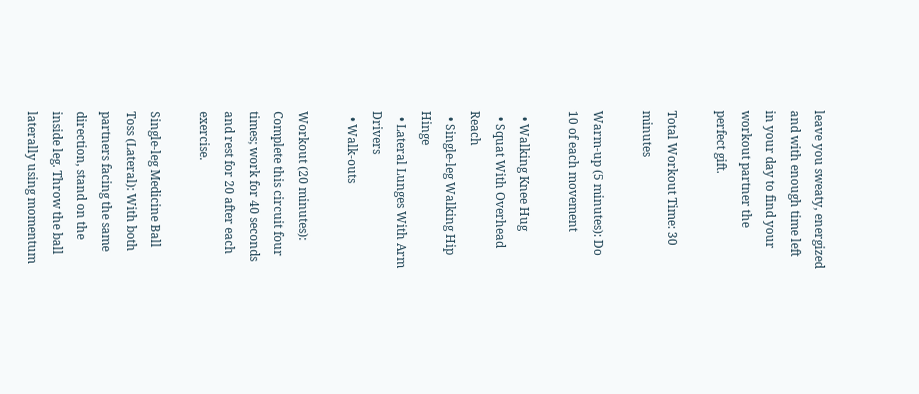leave you sweaty, energized and with enough time left in your day to find your workout partner the perfect gift.

Total Workout Time: 30 minutes

Warm-up (5 minutes): Do 10 of each movement

  • Walking Knee Hug
  • Squat With Overhead Reach
  • Single-leg Walking Hip Hinge
  • Lateral Lunges With Arm Drivers
  • Walk-outs

Workout (20 minutes): Complete this circuit four times; work for 40 seconds and rest for 20 after each exercise.

Single-leg Medicine Ball Toss (Lateral): With both partners facing the same direction, stand on the inside leg. Throw the ball laterally using momentum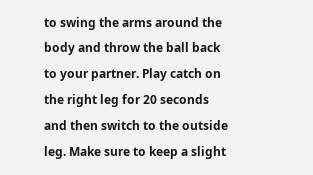to swing the arms around the body and throw the ball back to your partner. Play catch on the right leg for 20 seconds and then switch to the outside leg. Make sure to keep a slight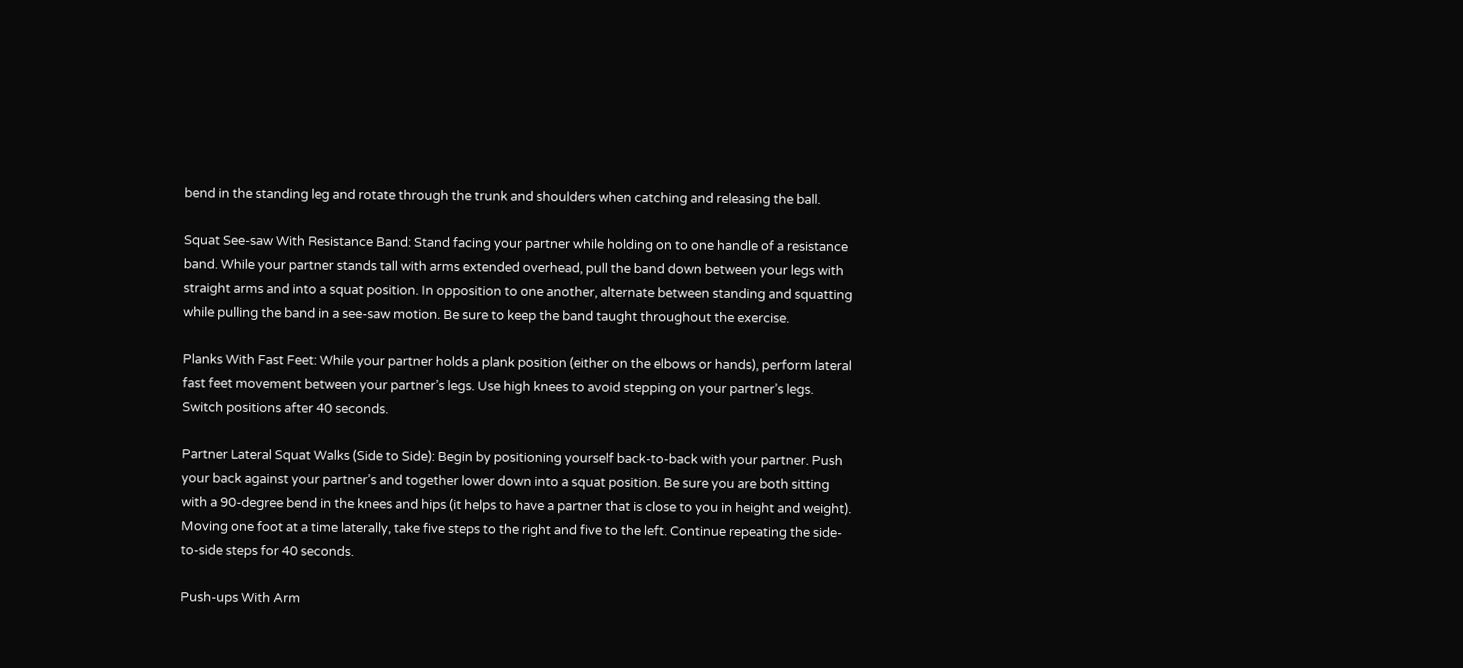bend in the standing leg and rotate through the trunk and shoulders when catching and releasing the ball.

Squat See-saw With Resistance Band: Stand facing your partner while holding on to one handle of a resistance band. While your partner stands tall with arms extended overhead, pull the band down between your legs with straight arms and into a squat position. In opposition to one another, alternate between standing and squatting while pulling the band in a see-saw motion. Be sure to keep the band taught throughout the exercise.

Planks With Fast Feet: While your partner holds a plank position (either on the elbows or hands), perform lateral fast feet movement between your partner’s legs. Use high knees to avoid stepping on your partner’s legs. Switch positions after 40 seconds.

Partner Lateral Squat Walks (Side to Side): Begin by positioning yourself back-to-back with your partner. Push your back against your partner’s and together lower down into a squat position. Be sure you are both sitting with a 90-degree bend in the knees and hips (it helps to have a partner that is close to you in height and weight). Moving one foot at a time laterally, take five steps to the right and five to the left. Continue repeating the side-to-side steps for 40 seconds.

Push-ups With Arm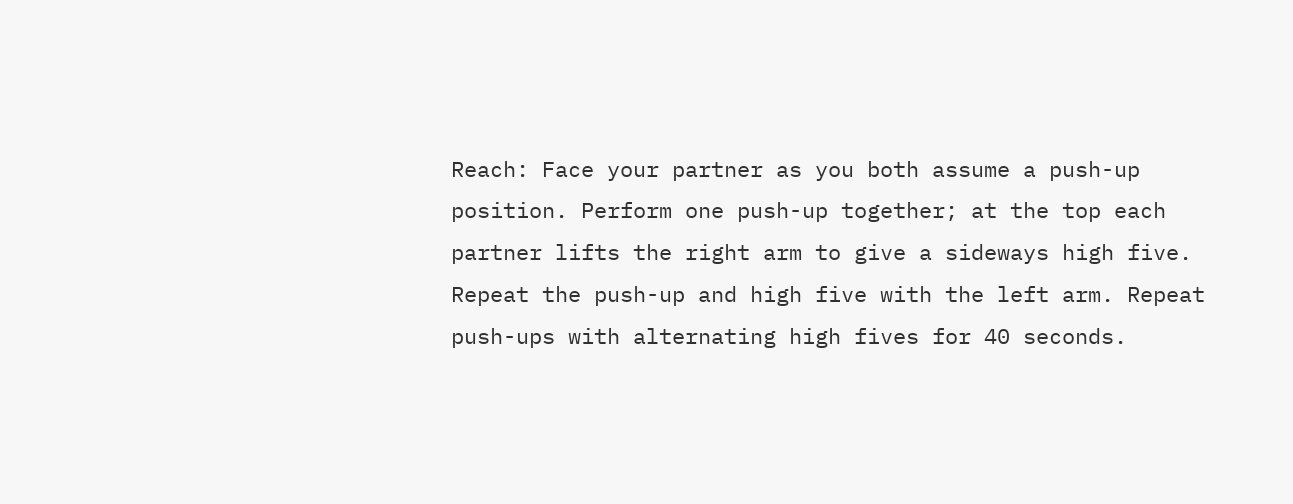Reach: Face your partner as you both assume a push-up position. Perform one push-up together; at the top each partner lifts the right arm to give a sideways high five. Repeat the push-up and high five with the left arm. Repeat push-ups with alternating high fives for 40 seconds.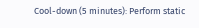Cool-down (5 minutes): Perform static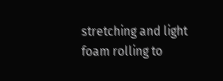stretching and light foam rolling to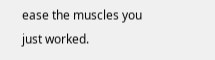ease the muscles you just worked.